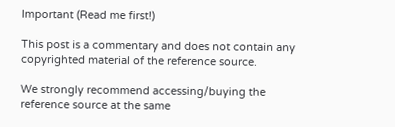Important (Read me first!)

This post is a commentary and does not contain any copyrighted material of the reference source.

We strongly recommend accessing/buying the reference source at the same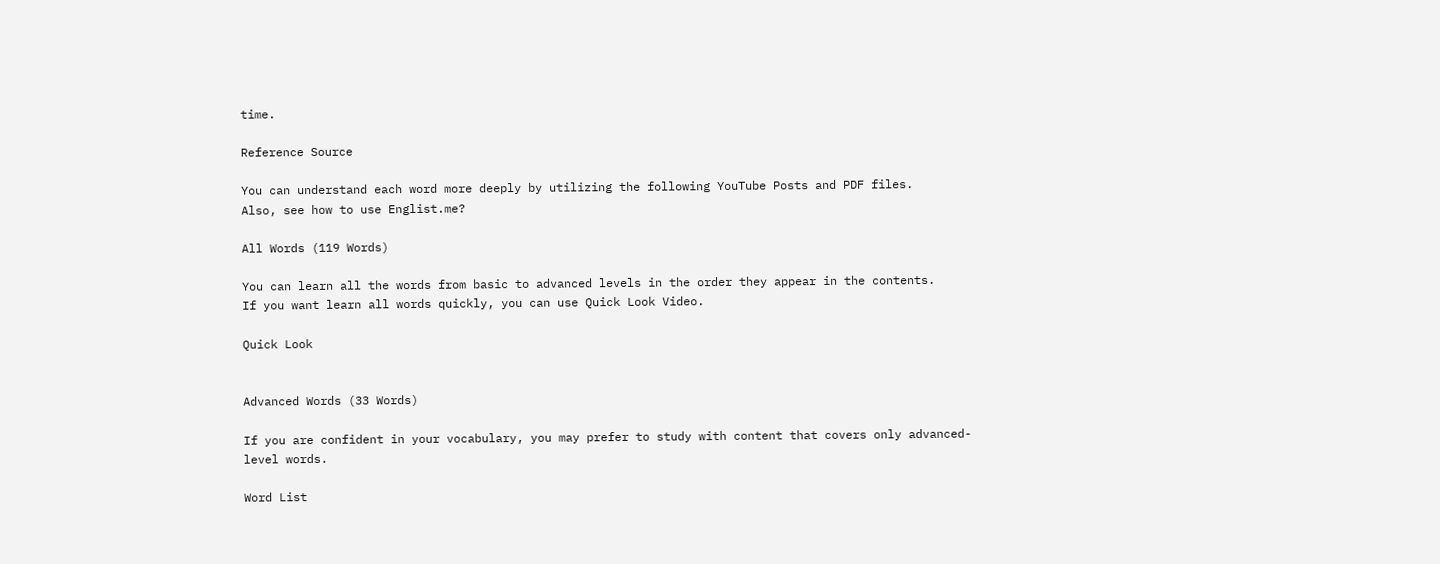time.

Reference Source

You can understand each word more deeply by utilizing the following YouTube Posts and PDF files.
Also, see how to use Englist.me?

All Words (119 Words)

You can learn all the words from basic to advanced levels in the order they appear in the contents.
If you want learn all words quickly, you can use Quick Look Video.

Quick Look


Advanced Words (33 Words)

If you are confident in your vocabulary, you may prefer to study with content that covers only advanced-level words.

Word List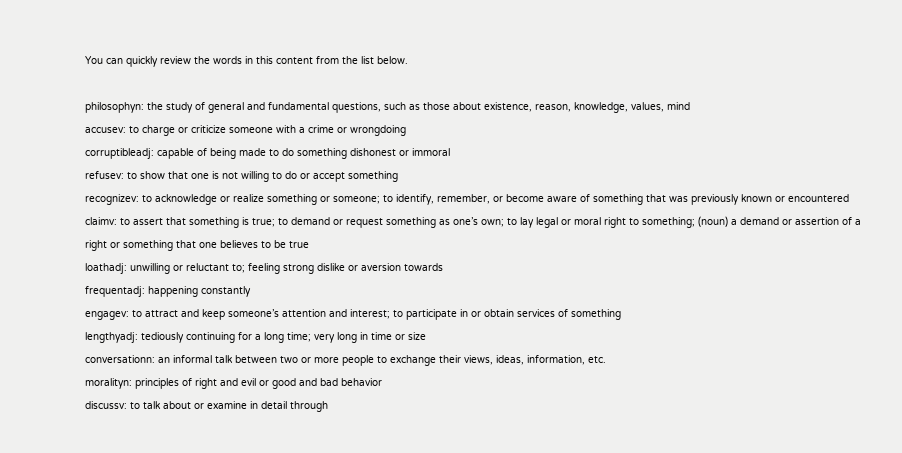You can quickly review the words in this content from the list below.

philosophyn: the study of general and fundamental questions, such as those about existence, reason, knowledge, values, mind
accusev: to charge or criticize someone with a crime or wrongdoing
corruptibleadj: capable of being made to do something dishonest or immoral
refusev: to show that one is not willing to do or accept something
recognizev: to acknowledge or realize something or someone; to identify, remember, or become aware of something that was previously known or encountered
claimv: to assert that something is true; to demand or request something as one’s own; to lay legal or moral right to something; (noun) a demand or assertion of a right or something that one believes to be true
loathadj: unwilling or reluctant to; feeling strong dislike or aversion towards
frequentadj: happening constantly
engagev: to attract and keep someone’s attention and interest; to participate in or obtain services of something
lengthyadj: tediously continuing for a long time; very long in time or size
conversationn: an informal talk between two or more people to exchange their views, ideas, information, etc.
moralityn: principles of right and evil or good and bad behavior
discussv: to talk about or examine in detail through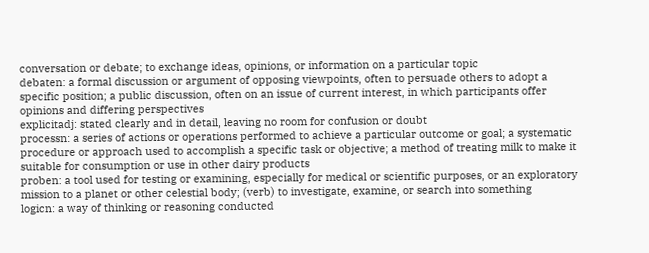conversation or debate; to exchange ideas, opinions, or information on a particular topic
debaten: a formal discussion or argument of opposing viewpoints, often to persuade others to adopt a specific position; a public discussion, often on an issue of current interest, in which participants offer opinions and differing perspectives
explicitadj: stated clearly and in detail, leaving no room for confusion or doubt
processn: a series of actions or operations performed to achieve a particular outcome or goal; a systematic procedure or approach used to accomplish a specific task or objective; a method of treating milk to make it suitable for consumption or use in other dairy products
proben: a tool used for testing or examining, especially for medical or scientific purposes, or an exploratory mission to a planet or other celestial body; (verb) to investigate, examine, or search into something
logicn: a way of thinking or reasoning conducted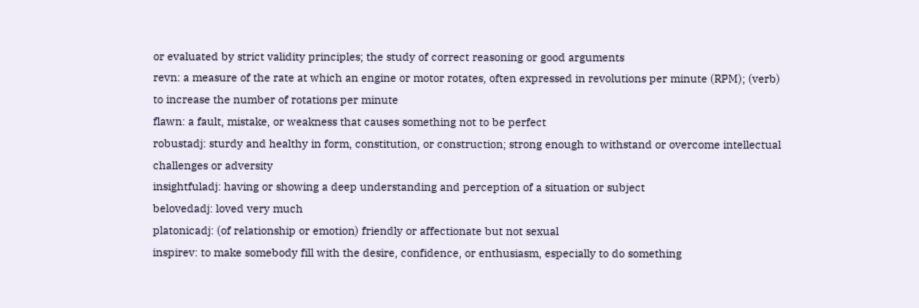or evaluated by strict validity principles; the study of correct reasoning or good arguments
revn: a measure of the rate at which an engine or motor rotates, often expressed in revolutions per minute (RPM); (verb) to increase the number of rotations per minute
flawn: a fault, mistake, or weakness that causes something not to be perfect
robustadj: sturdy and healthy in form, constitution, or construction; strong enough to withstand or overcome intellectual challenges or adversity
insightfuladj: having or showing a deep understanding and perception of a situation or subject
belovedadj: loved very much
platonicadj: (of relationship or emotion) friendly or affectionate but not sexual
inspirev: to make somebody fill with the desire, confidence, or enthusiasm, especially to do something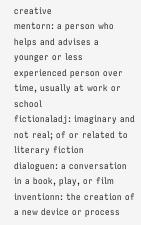creative
mentorn: a person who helps and advises a younger or less experienced person over time, usually at work or school
fictionaladj: imaginary and not real; of or related to literary fiction
dialoguen: a conversation in a book, play, or film
inventionn: the creation of a new device or process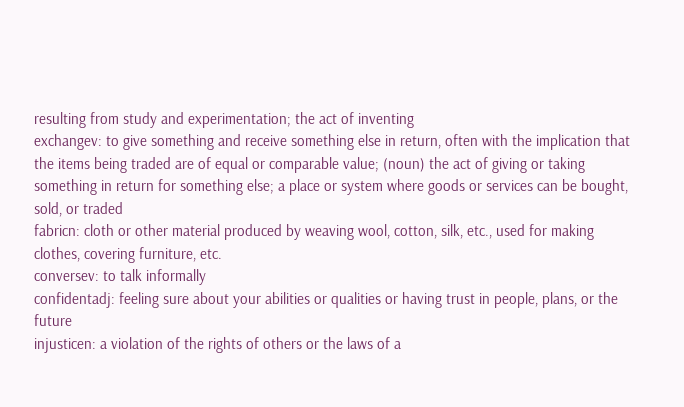resulting from study and experimentation; the act of inventing
exchangev: to give something and receive something else in return, often with the implication that the items being traded are of equal or comparable value; (noun) the act of giving or taking something in return for something else; a place or system where goods or services can be bought, sold, or traded
fabricn: cloth or other material produced by weaving wool, cotton, silk, etc., used for making clothes, covering furniture, etc.
conversev: to talk informally
confidentadj: feeling sure about your abilities or qualities or having trust in people, plans, or the future
injusticen: a violation of the rights of others or the laws of a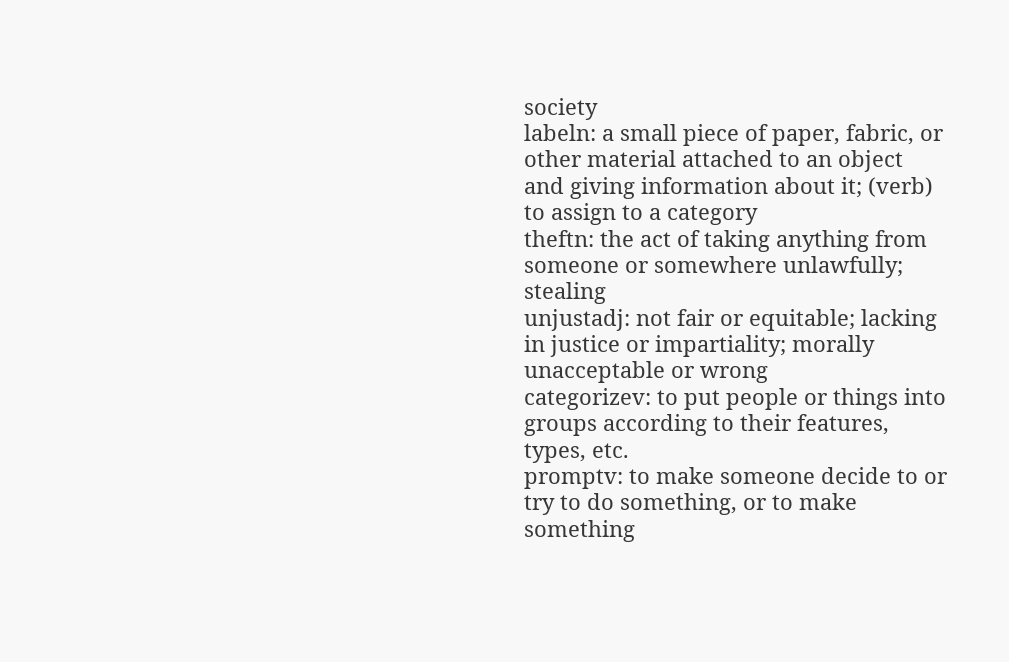society
labeln: a small piece of paper, fabric, or other material attached to an object and giving information about it; (verb) to assign to a category
theftn: the act of taking anything from someone or somewhere unlawfully; stealing
unjustadj: not fair or equitable; lacking in justice or impartiality; morally unacceptable or wrong
categorizev: to put people or things into groups according to their features, types, etc.
promptv: to make someone decide to or try to do something, or to make something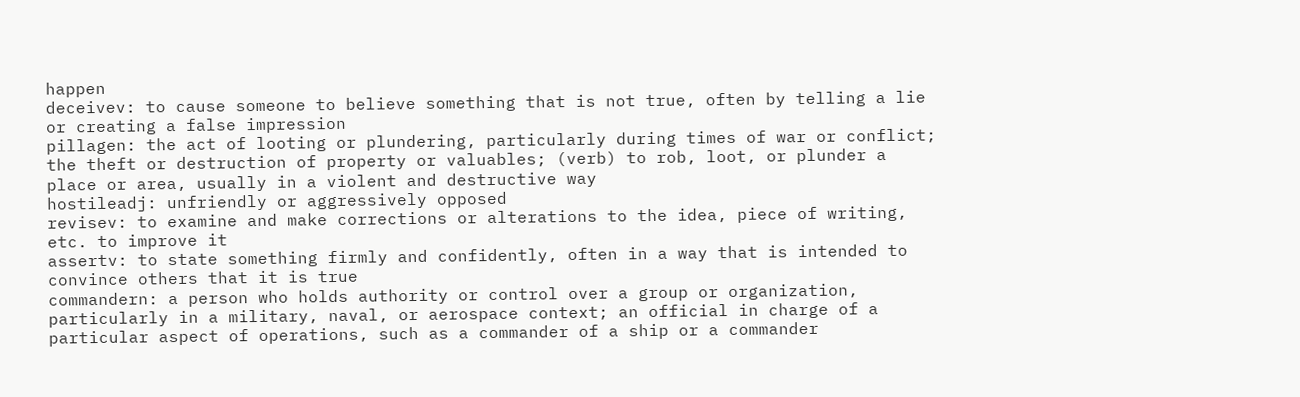happen
deceivev: to cause someone to believe something that is not true, often by telling a lie or creating a false impression
pillagen: the act of looting or plundering, particularly during times of war or conflict; the theft or destruction of property or valuables; (verb) to rob, loot, or plunder a place or area, usually in a violent and destructive way
hostileadj: unfriendly or aggressively opposed
revisev: to examine and make corrections or alterations to the idea, piece of writing, etc. to improve it
assertv: to state something firmly and confidently, often in a way that is intended to convince others that it is true
commandern: a person who holds authority or control over a group or organization, particularly in a military, naval, or aerospace context; an official in charge of a particular aspect of operations, such as a commander of a ship or a commander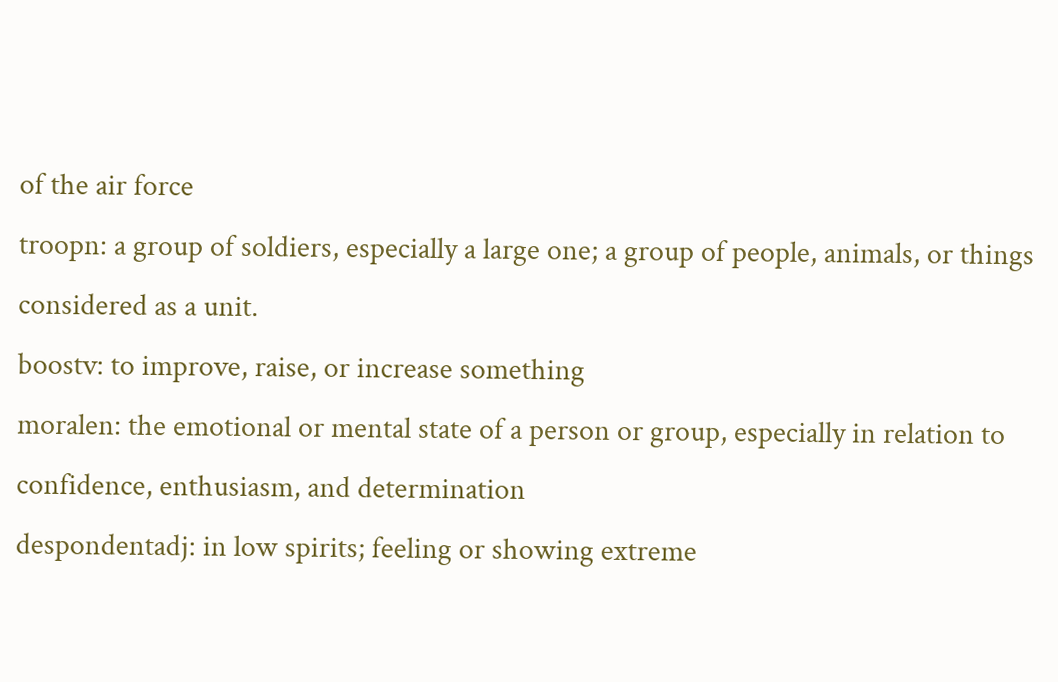of the air force
troopn: a group of soldiers, especially a large one; a group of people, animals, or things considered as a unit.
boostv: to improve, raise, or increase something
moralen: the emotional or mental state of a person or group, especially in relation to confidence, enthusiasm, and determination
despondentadj: in low spirits; feeling or showing extreme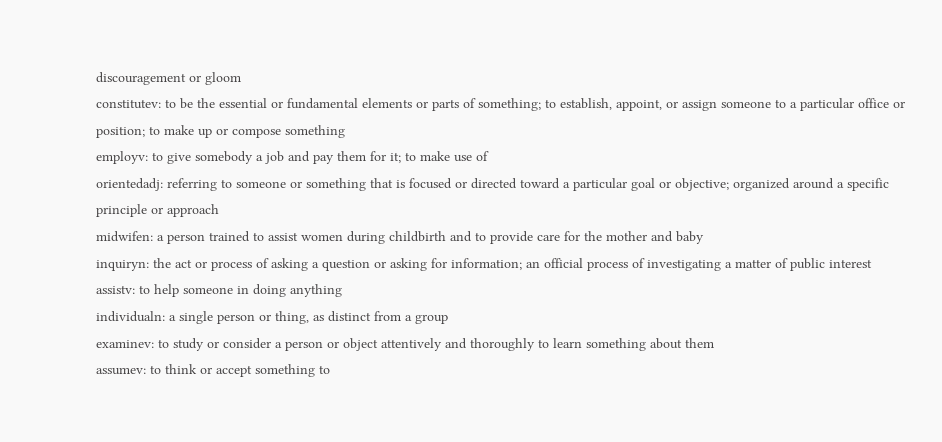discouragement or gloom
constitutev: to be the essential or fundamental elements or parts of something; to establish, appoint, or assign someone to a particular office or position; to make up or compose something
employv: to give somebody a job and pay them for it; to make use of
orientedadj: referring to someone or something that is focused or directed toward a particular goal or objective; organized around a specific principle or approach
midwifen: a person trained to assist women during childbirth and to provide care for the mother and baby
inquiryn: the act or process of asking a question or asking for information; an official process of investigating a matter of public interest
assistv: to help someone in doing anything
individualn: a single person or thing, as distinct from a group
examinev: to study or consider a person or object attentively and thoroughly to learn something about them
assumev: to think or accept something to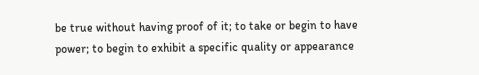be true without having proof of it; to take or begin to have power; to begin to exhibit a specific quality or appearance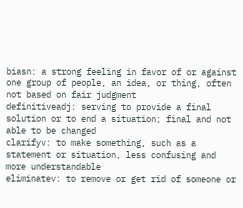biasn: a strong feeling in favor of or against one group of people, an idea, or thing, often not based on fair judgment
definitiveadj: serving to provide a final solution or to end a situation; final and not able to be changed
clarifyv: to make something, such as a statement or situation, less confusing and more understandable
eliminatev: to remove or get rid of someone or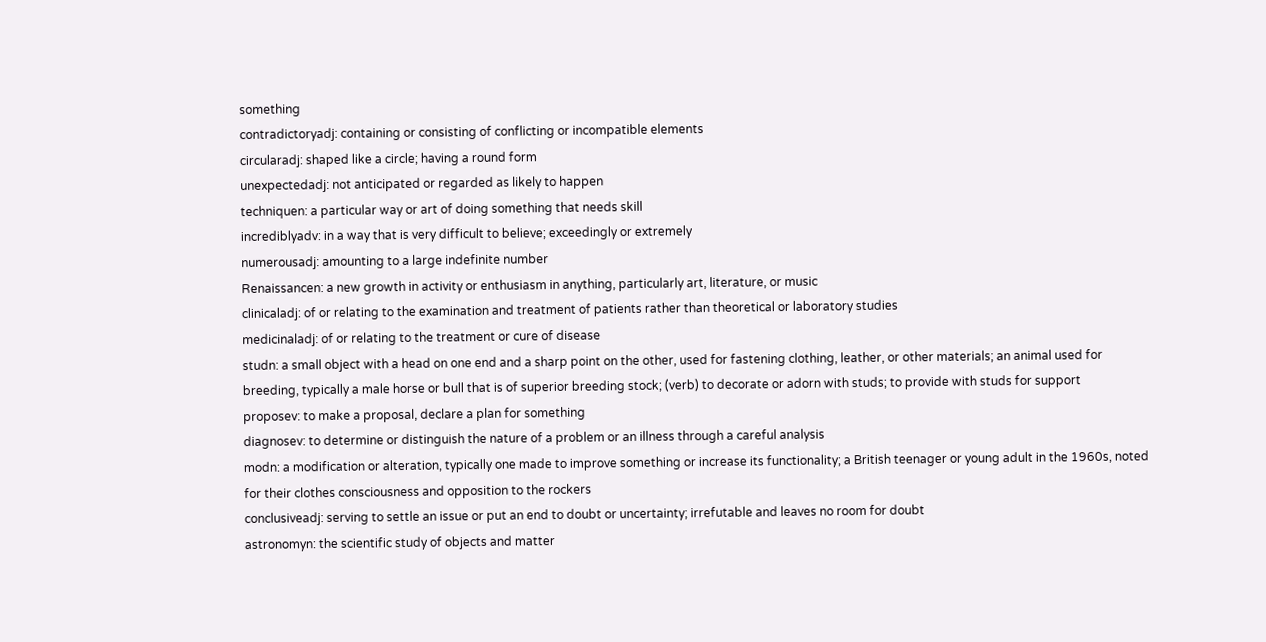something
contradictoryadj: containing or consisting of conflicting or incompatible elements
circularadj: shaped like a circle; having a round form
unexpectedadj: not anticipated or regarded as likely to happen
techniquen: a particular way or art of doing something that needs skill
incrediblyadv: in a way that is very difficult to believe; exceedingly or extremely
numerousadj: amounting to a large indefinite number
Renaissancen: a new growth in activity or enthusiasm in anything, particularly art, literature, or music
clinicaladj: of or relating to the examination and treatment of patients rather than theoretical or laboratory studies
medicinaladj: of or relating to the treatment or cure of disease
studn: a small object with a head on one end and a sharp point on the other, used for fastening clothing, leather, or other materials; an animal used for breeding, typically a male horse or bull that is of superior breeding stock; (verb) to decorate or adorn with studs; to provide with studs for support
proposev: to make a proposal, declare a plan for something
diagnosev: to determine or distinguish the nature of a problem or an illness through a careful analysis
modn: a modification or alteration, typically one made to improve something or increase its functionality; a British teenager or young adult in the 1960s, noted for their clothes consciousness and opposition to the rockers
conclusiveadj: serving to settle an issue or put an end to doubt or uncertainty; irrefutable and leaves no room for doubt
astronomyn: the scientific study of objects and matter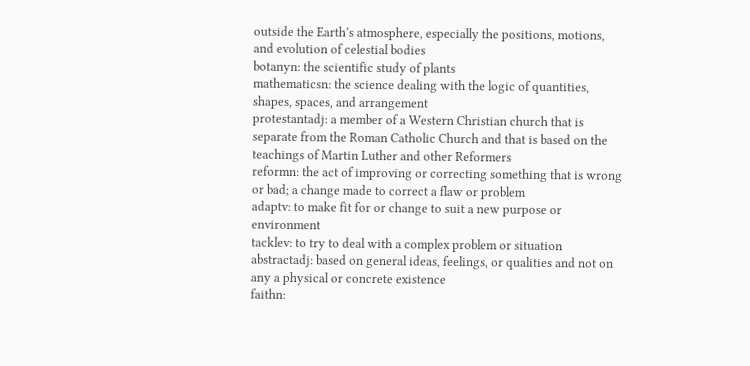outside the Earth’s atmosphere, especially the positions, motions, and evolution of celestial bodies
botanyn: the scientific study of plants
mathematicsn: the science dealing with the logic of quantities, shapes, spaces, and arrangement
protestantadj: a member of a Western Christian church that is separate from the Roman Catholic Church and that is based on the teachings of Martin Luther and other Reformers
reformn: the act of improving or correcting something that is wrong or bad; a change made to correct a flaw or problem
adaptv: to make fit for or change to suit a new purpose or environment
tacklev: to try to deal with a complex problem or situation
abstractadj: based on general ideas, feelings, or qualities and not on any a physical or concrete existence
faithn: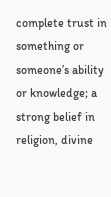complete trust in something or someone’s ability or knowledge; a strong belief in religion, divine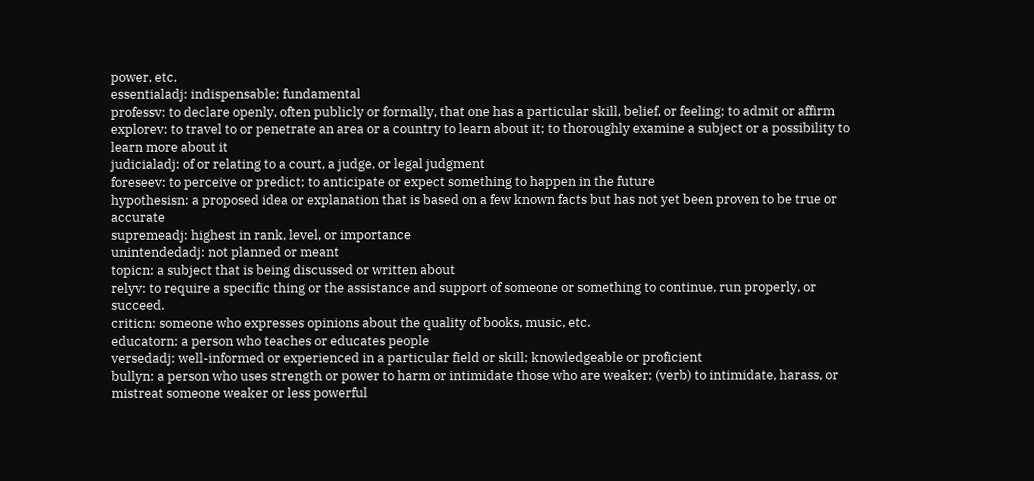power, etc.
essentialadj: indispensable; fundamental
professv: to declare openly, often publicly or formally, that one has a particular skill, belief, or feeling; to admit or affirm
explorev: to travel to or penetrate an area or a country to learn about it; to thoroughly examine a subject or a possibility to learn more about it
judicialadj: of or relating to a court, a judge, or legal judgment
foreseev: to perceive or predict; to anticipate or expect something to happen in the future
hypothesisn: a proposed idea or explanation that is based on a few known facts but has not yet been proven to be true or accurate
supremeadj: highest in rank, level, or importance
unintendedadj: not planned or meant
topicn: a subject that is being discussed or written about
relyv: to require a specific thing or the assistance and support of someone or something to continue, run properly, or succeed.
criticn: someone who expresses opinions about the quality of books, music, etc.
educatorn: a person who teaches or educates people
versedadj: well-informed or experienced in a particular field or skill; knowledgeable or proficient
bullyn: a person who uses strength or power to harm or intimidate those who are weaker; (verb) to intimidate, harass, or mistreat someone weaker or less powerful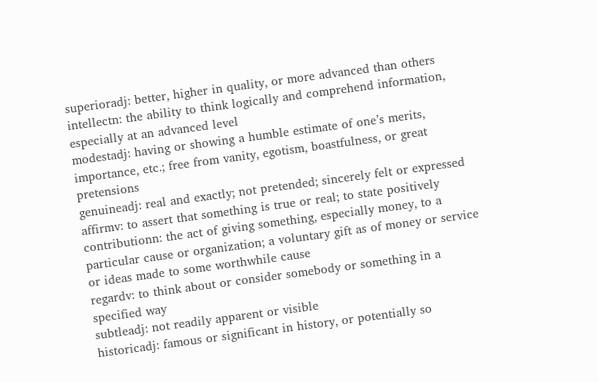superioradj: better, higher in quality, or more advanced than others
intellectn: the ability to think logically and comprehend information, especially at an advanced level
modestadj: having or showing a humble estimate of one’s merits, importance, etc.; free from vanity, egotism, boastfulness, or great pretensions
genuineadj: real and exactly; not pretended; sincerely felt or expressed
affirmv: to assert that something is true or real; to state positively
contributionn: the act of giving something, especially money, to a particular cause or organization; a voluntary gift as of money or service or ideas made to some worthwhile cause
regardv: to think about or consider somebody or something in a specified way
subtleadj: not readily apparent or visible
historicadj: famous or significant in history, or potentially so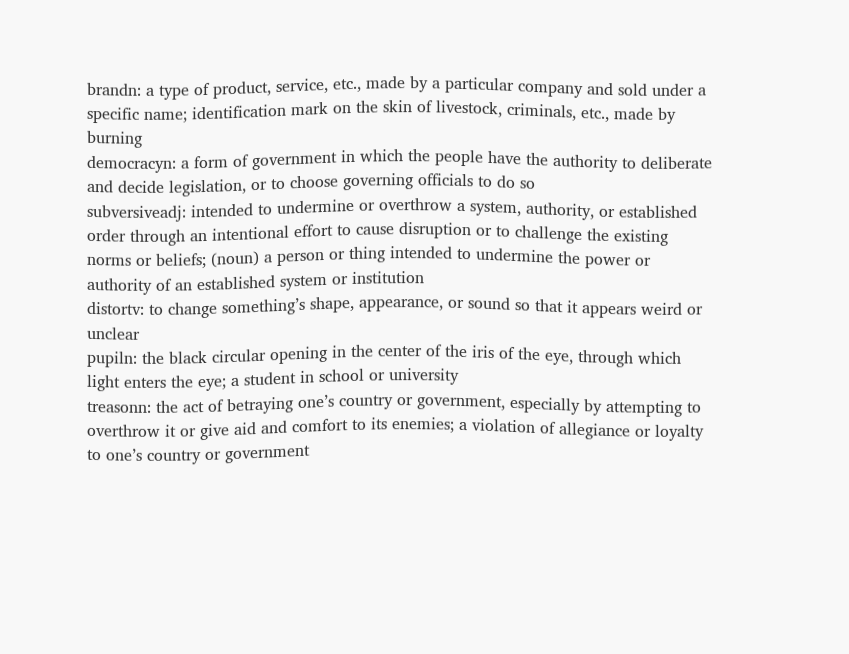brandn: a type of product, service, etc., made by a particular company and sold under a specific name; identification mark on the skin of livestock, criminals, etc., made by burning
democracyn: a form of government in which the people have the authority to deliberate and decide legislation, or to choose governing officials to do so
subversiveadj: intended to undermine or overthrow a system, authority, or established order through an intentional effort to cause disruption or to challenge the existing norms or beliefs; (noun) a person or thing intended to undermine the power or authority of an established system or institution
distortv: to change something’s shape, appearance, or sound so that it appears weird or unclear
pupiln: the black circular opening in the center of the iris of the eye, through which light enters the eye; a student in school or university
treasonn: the act of betraying one’s country or government, especially by attempting to overthrow it or give aid and comfort to its enemies; a violation of allegiance or loyalty to one’s country or government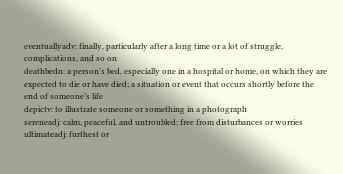eventuallyadv: finally, particularly after a long time or a lot of struggle, complications, and so on
deathbedn: a person’s bed, especially one in a hospital or home, on which they are expected to die or have died; a situation or event that occurs shortly before the end of someone’s life
depictv: to illustrate someone or something in a photograph
sereneadj: calm, peaceful, and untroubled; free from disturbances or worries
ultimateadj: furthest or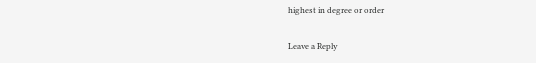highest in degree or order

Leave a Reply